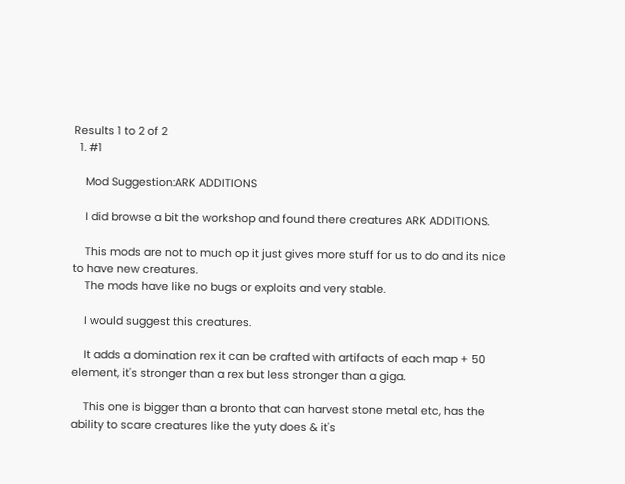Results 1 to 2 of 2
  1. #1

    Mod Suggestion:ARK ADDITIONS

    I did browse a bit the workshop and found there creatures ARK ADDITIONS.

    This mods are not to much op it just gives more stuff for us to do and its nice to have new creatures.
    The mods have like no bugs or exploits and very stable.

    I would suggest this creatures.

    It adds a domination rex it can be crafted with artifacts of each map + 50 element, it's stronger than a rex but less stronger than a giga.

    This one is bigger than a bronto that can harvest stone metal etc, has the ability to scare creatures like the yuty does & it's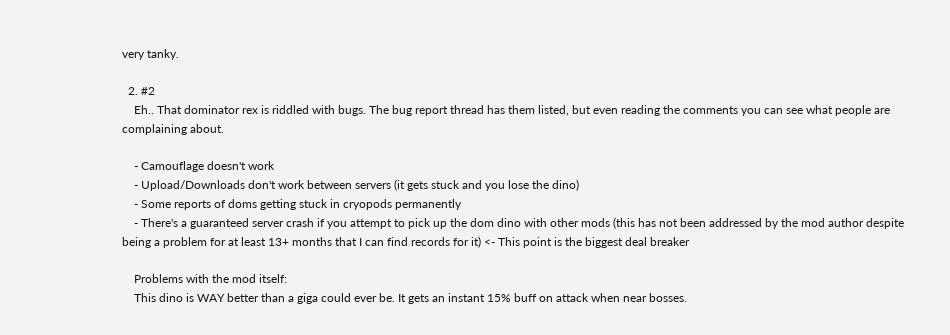very tanky.

  2. #2
    Eh.. That dominator rex is riddled with bugs. The bug report thread has them listed, but even reading the comments you can see what people are complaining about.

    - Camouflage doesn't work
    - Upload/Downloads don't work between servers (it gets stuck and you lose the dino)
    - Some reports of doms getting stuck in cryopods permanently
    - There's a guaranteed server crash if you attempt to pick up the dom dino with other mods (this has not been addressed by the mod author despite being a problem for at least 13+ months that I can find records for it) <- This point is the biggest deal breaker

    Problems with the mod itself:
    This dino is WAY better than a giga could ever be. It gets an instant 15% buff on attack when near bosses.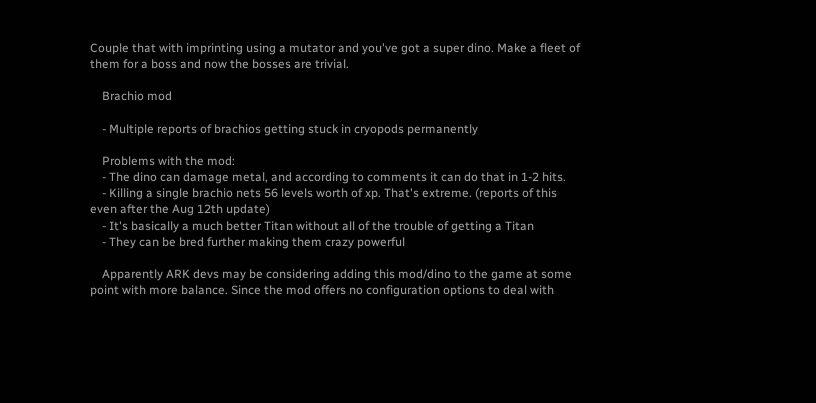Couple that with imprinting using a mutator and you've got a super dino. Make a fleet of them for a boss and now the bosses are trivial.

    Brachio mod

    - Multiple reports of brachios getting stuck in cryopods permanently

    Problems with the mod:
    - The dino can damage metal, and according to comments it can do that in 1-2 hits.
    - Killing a single brachio nets 56 levels worth of xp. That's extreme. (reports of this even after the Aug 12th update)
    - It's basically a much better Titan without all of the trouble of getting a Titan
    - They can be bred further making them crazy powerful

    Apparently ARK devs may be considering adding this mod/dino to the game at some point with more balance. Since the mod offers no configuration options to deal with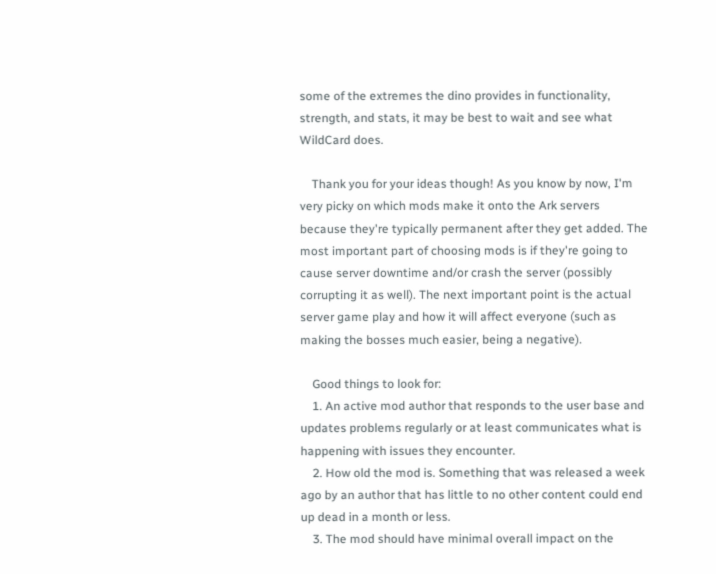some of the extremes the dino provides in functionality, strength, and stats, it may be best to wait and see what WildCard does.

    Thank you for your ideas though! As you know by now, I'm very picky on which mods make it onto the Ark servers because they're typically permanent after they get added. The most important part of choosing mods is if they're going to cause server downtime and/or crash the server (possibly corrupting it as well). The next important point is the actual server game play and how it will affect everyone (such as making the bosses much easier, being a negative).

    Good things to look for:
    1. An active mod author that responds to the user base and updates problems regularly or at least communicates what is happening with issues they encounter.
    2. How old the mod is. Something that was released a week ago by an author that has little to no other content could end up dead in a month or less.
    3. The mod should have minimal overall impact on the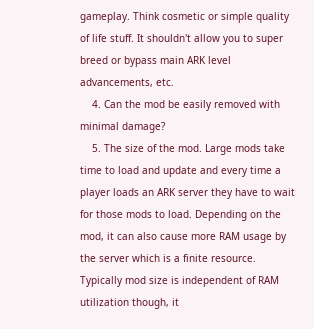gameplay. Think cosmetic or simple quality of life stuff. It shouldn't allow you to super breed or bypass main ARK level advancements, etc.
    4. Can the mod be easily removed with minimal damage?
    5. The size of the mod. Large mods take time to load and update and every time a player loads an ARK server they have to wait for those mods to load. Depending on the mod, it can also cause more RAM usage by the server which is a finite resource. Typically mod size is independent of RAM utilization though, it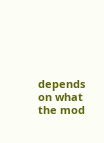depends on what the mod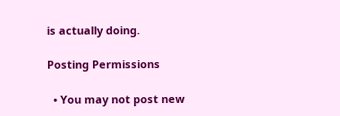is actually doing.

Posting Permissions

  • You may not post new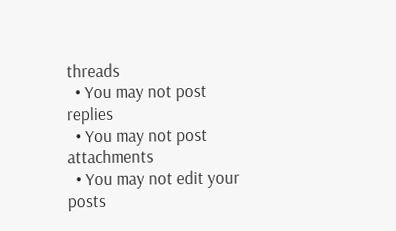threads
  • You may not post replies
  • You may not post attachments
  • You may not edit your posts